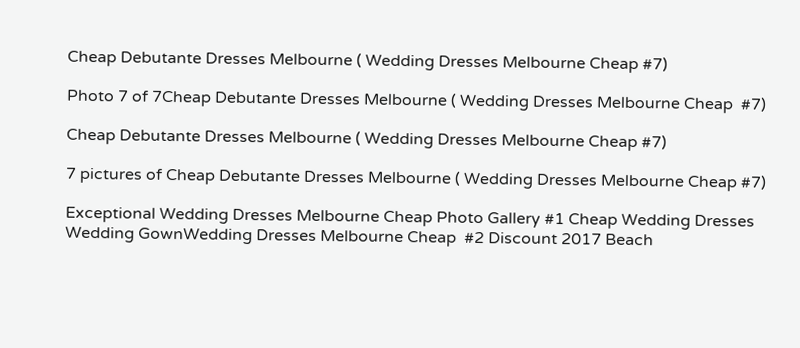Cheap Debutante Dresses Melbourne ( Wedding Dresses Melbourne Cheap #7)

Photo 7 of 7Cheap Debutante Dresses Melbourne ( Wedding Dresses Melbourne Cheap  #7)

Cheap Debutante Dresses Melbourne ( Wedding Dresses Melbourne Cheap #7)

7 pictures of Cheap Debutante Dresses Melbourne ( Wedding Dresses Melbourne Cheap #7)

Exceptional Wedding Dresses Melbourne Cheap Photo Gallery #1 Cheap Wedding Dresses Wedding GownWedding Dresses Melbourne Cheap  #2 Discount 2017 Beach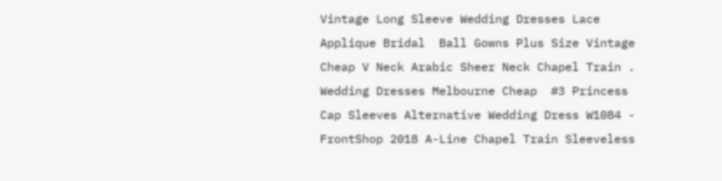Vintage Long Sleeve Wedding Dresses Lace Applique Bridal  Ball Gowns Plus Size Vintage Cheap V Neck Arabic Sheer Neck Chapel Train . Wedding Dresses Melbourne Cheap  #3 Princess Cap Sleeves Alternative Wedding Dress W1084 - FrontShop 2018 A-Line Chapel Train Sleeveless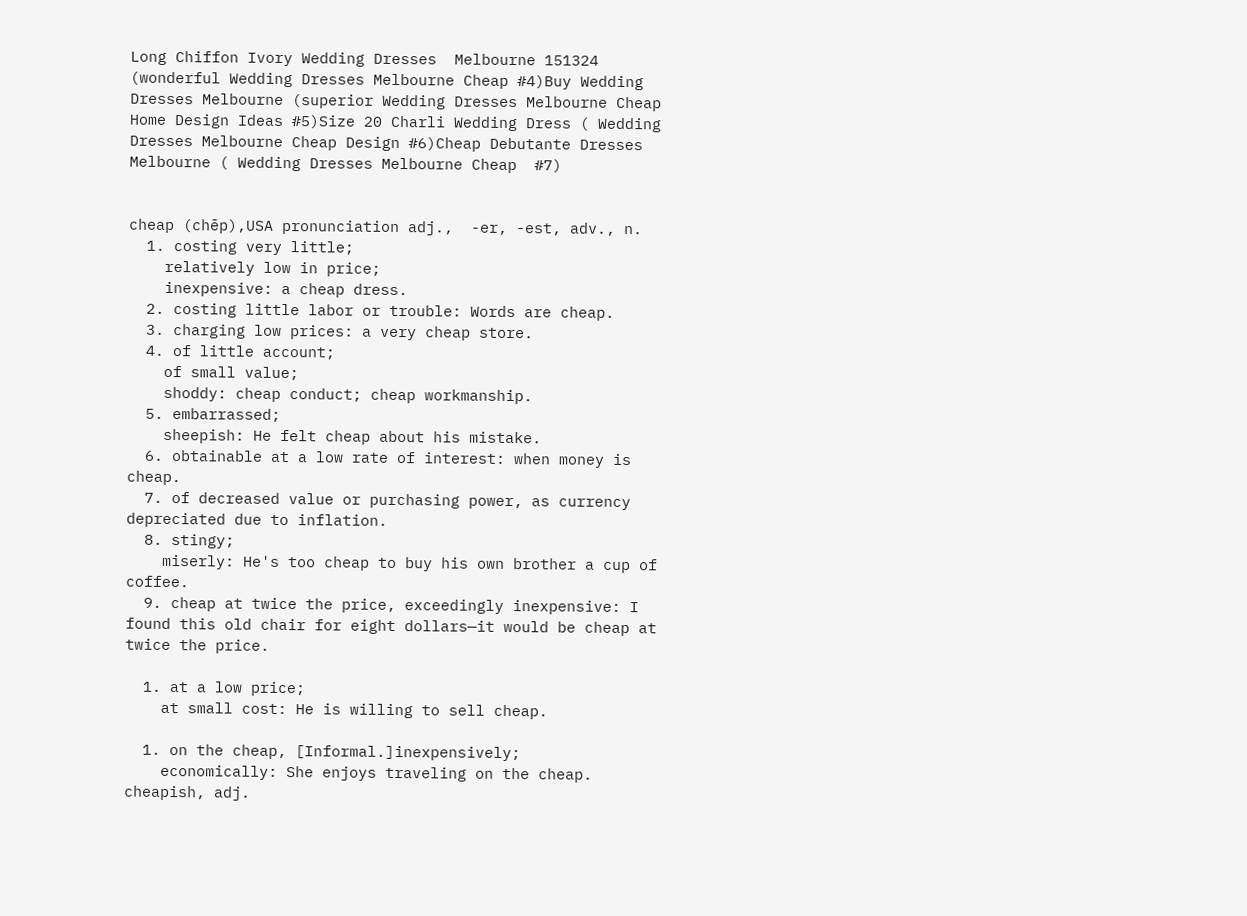Long Chiffon Ivory Wedding Dresses  Melbourne 151324 (wonderful Wedding Dresses Melbourne Cheap #4)Buy Wedding Dresses Melbourne (superior Wedding Dresses Melbourne Cheap Home Design Ideas #5)Size 20 Charli Wedding Dress ( Wedding Dresses Melbourne Cheap Design #6)Cheap Debutante Dresses Melbourne ( Wedding Dresses Melbourne Cheap  #7)


cheap (chēp),USA pronunciation adj.,  -er, -est, adv., n.
  1. costing very little;
    relatively low in price;
    inexpensive: a cheap dress.
  2. costing little labor or trouble: Words are cheap.
  3. charging low prices: a very cheap store.
  4. of little account;
    of small value;
    shoddy: cheap conduct; cheap workmanship.
  5. embarrassed;
    sheepish: He felt cheap about his mistake.
  6. obtainable at a low rate of interest: when money is cheap.
  7. of decreased value or purchasing power, as currency depreciated due to inflation.
  8. stingy;
    miserly: He's too cheap to buy his own brother a cup of coffee.
  9. cheap at twice the price, exceedingly inexpensive: I found this old chair for eight dollars—it would be cheap at twice the price.

  1. at a low price;
    at small cost: He is willing to sell cheap.

  1. on the cheap, [Informal.]inexpensively;
    economically: She enjoys traveling on the cheap.
cheapish, adj.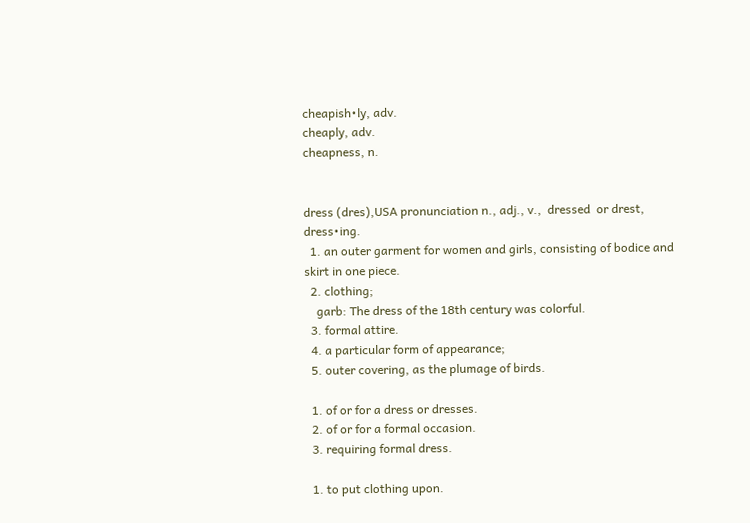cheapish•ly, adv.
cheaply, adv.
cheapness, n.


dress (dres),USA pronunciation n., adj., v.,  dressed  or drest, dress•ing.
  1. an outer garment for women and girls, consisting of bodice and skirt in one piece.
  2. clothing;
    garb: The dress of the 18th century was colorful.
  3. formal attire.
  4. a particular form of appearance;
  5. outer covering, as the plumage of birds.

  1. of or for a dress or dresses.
  2. of or for a formal occasion.
  3. requiring formal dress.

  1. to put clothing upon.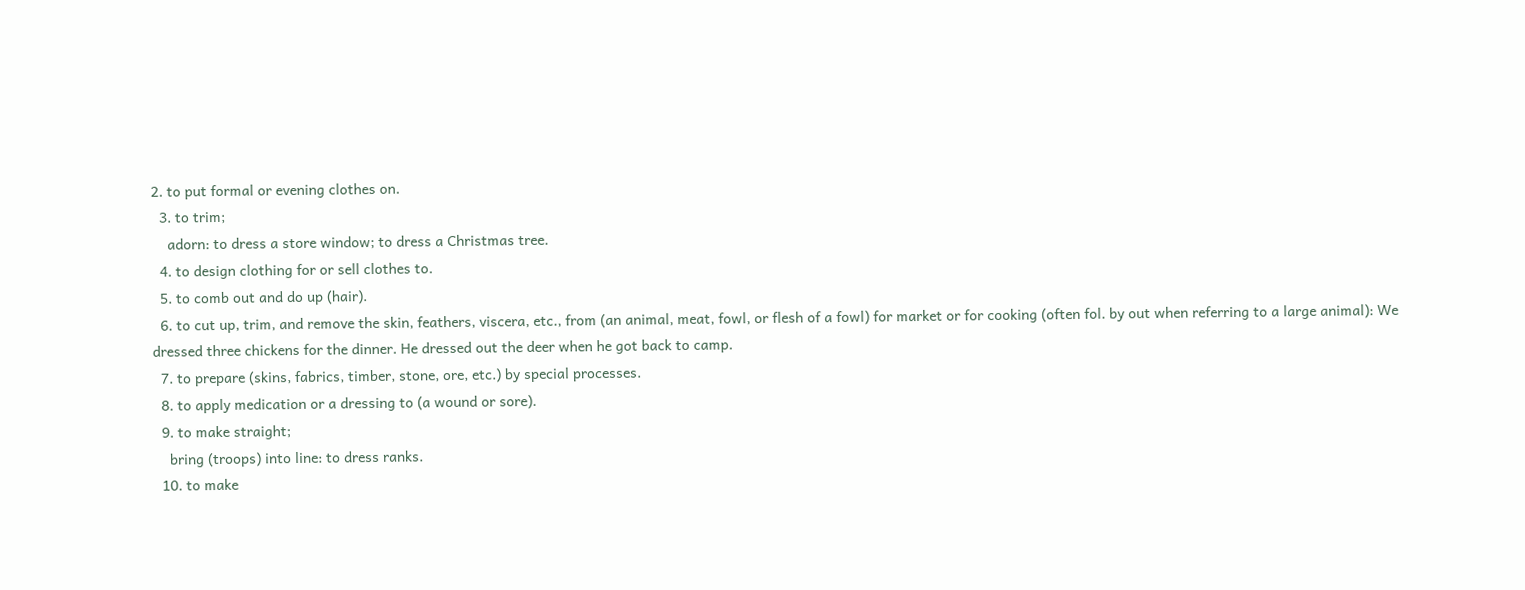2. to put formal or evening clothes on.
  3. to trim;
    adorn: to dress a store window; to dress a Christmas tree.
  4. to design clothing for or sell clothes to.
  5. to comb out and do up (hair).
  6. to cut up, trim, and remove the skin, feathers, viscera, etc., from (an animal, meat, fowl, or flesh of a fowl) for market or for cooking (often fol. by out when referring to a large animal): We dressed three chickens for the dinner. He dressed out the deer when he got back to camp.
  7. to prepare (skins, fabrics, timber, stone, ore, etc.) by special processes.
  8. to apply medication or a dressing to (a wound or sore).
  9. to make straight;
    bring (troops) into line: to dress ranks.
  10. to make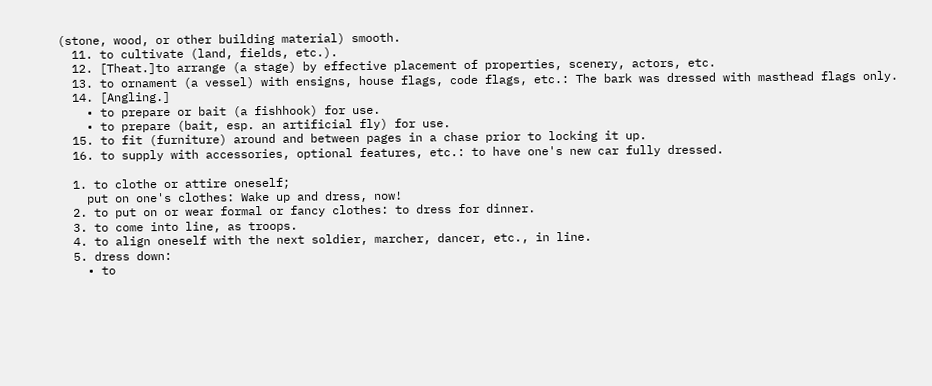(stone, wood, or other building material) smooth.
  11. to cultivate (land, fields, etc.).
  12. [Theat.]to arrange (a stage) by effective placement of properties, scenery, actors, etc.
  13. to ornament (a vessel) with ensigns, house flags, code flags, etc.: The bark was dressed with masthead flags only.
  14. [Angling.]
    • to prepare or bait (a fishhook) for use.
    • to prepare (bait, esp. an artificial fly) for use.
  15. to fit (furniture) around and between pages in a chase prior to locking it up.
  16. to supply with accessories, optional features, etc.: to have one's new car fully dressed.

  1. to clothe or attire oneself;
    put on one's clothes: Wake up and dress, now!
  2. to put on or wear formal or fancy clothes: to dress for dinner.
  3. to come into line, as troops.
  4. to align oneself with the next soldier, marcher, dancer, etc., in line.
  5. dress down:
    • to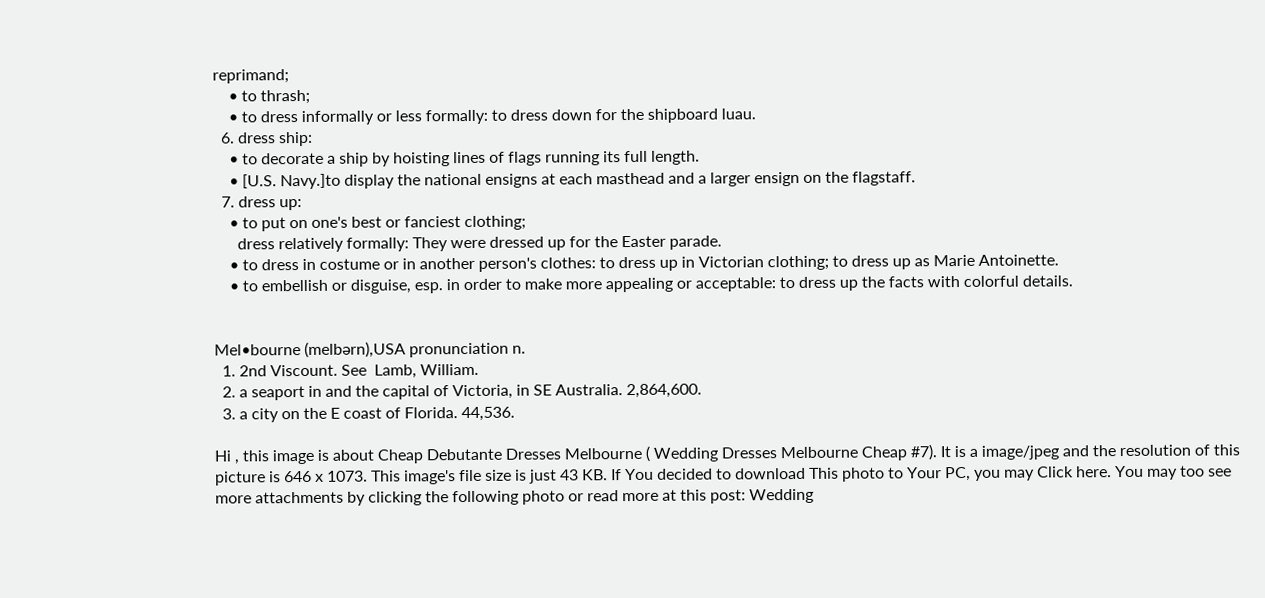reprimand;
    • to thrash;
    • to dress informally or less formally: to dress down for the shipboard luau.
  6. dress ship:
    • to decorate a ship by hoisting lines of flags running its full length.
    • [U.S. Navy.]to display the national ensigns at each masthead and a larger ensign on the flagstaff.
  7. dress up:
    • to put on one's best or fanciest clothing;
      dress relatively formally: They were dressed up for the Easter parade.
    • to dress in costume or in another person's clothes: to dress up in Victorian clothing; to dress up as Marie Antoinette.
    • to embellish or disguise, esp. in order to make more appealing or acceptable: to dress up the facts with colorful details.


Mel•bourne (melbərn),USA pronunciation n.
  1. 2nd Viscount. See  Lamb, William.
  2. a seaport in and the capital of Victoria, in SE Australia. 2,864,600.
  3. a city on the E coast of Florida. 44,536.

Hi , this image is about Cheap Debutante Dresses Melbourne ( Wedding Dresses Melbourne Cheap #7). It is a image/jpeg and the resolution of this picture is 646 x 1073. This image's file size is just 43 KB. If You decided to download This photo to Your PC, you may Click here. You may too see more attachments by clicking the following photo or read more at this post: Wedding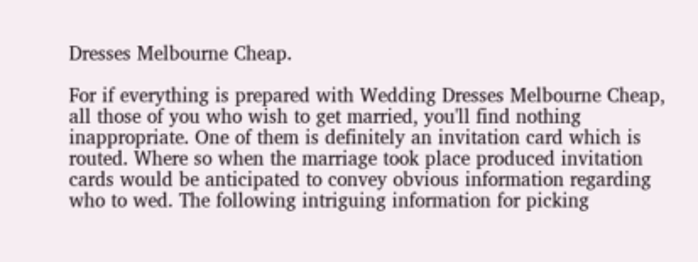Dresses Melbourne Cheap.

For if everything is prepared with Wedding Dresses Melbourne Cheap, all those of you who wish to get married, you'll find nothing inappropriate. One of them is definitely an invitation card which is routed. Where so when the marriage took place produced invitation cards would be anticipated to convey obvious information regarding who to wed. The following intriguing information for picking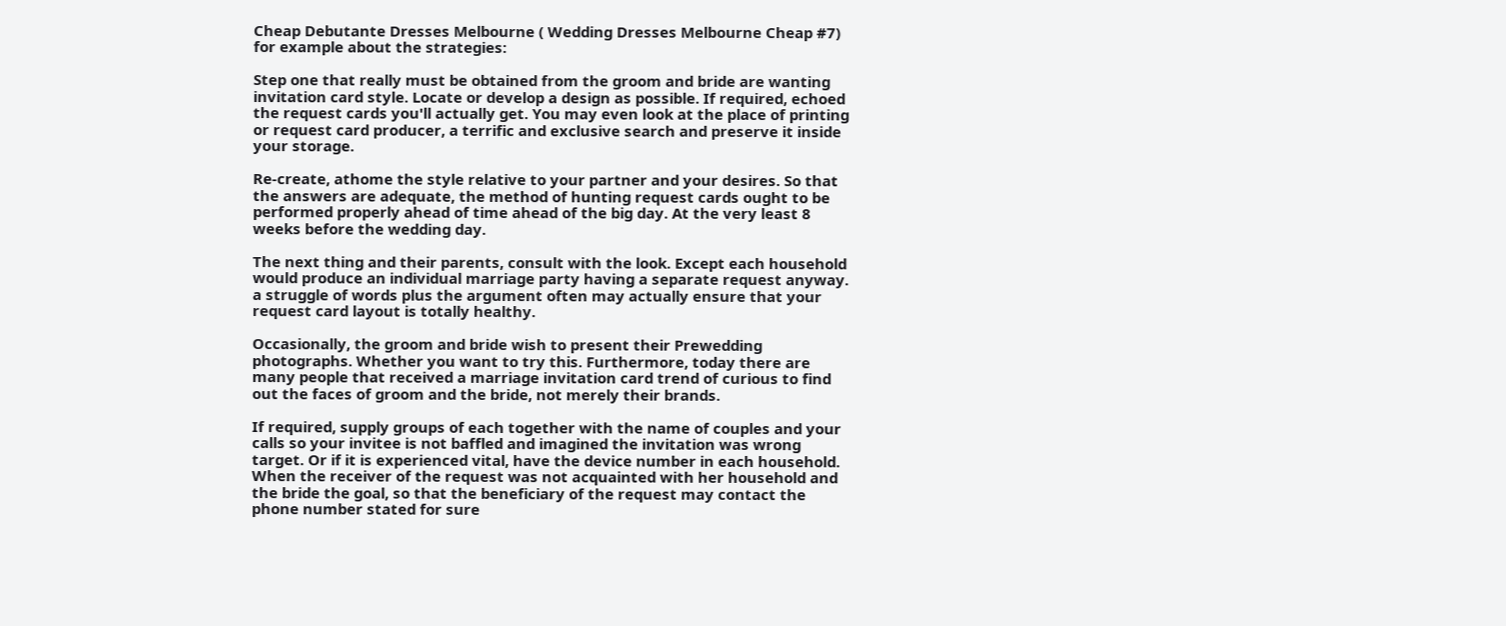Cheap Debutante Dresses Melbourne ( Wedding Dresses Melbourne Cheap #7) for example about the strategies:

Step one that really must be obtained from the groom and bride are wanting invitation card style. Locate or develop a design as possible. If required, echoed the request cards you'll actually get. You may even look at the place of printing or request card producer, a terrific and exclusive search and preserve it inside your storage.

Re-create, athome the style relative to your partner and your desires. So that the answers are adequate, the method of hunting request cards ought to be performed properly ahead of time ahead of the big day. At the very least 8 weeks before the wedding day.

The next thing and their parents, consult with the look. Except each household would produce an individual marriage party having a separate request anyway. a struggle of words plus the argument often may actually ensure that your request card layout is totally healthy.

Occasionally, the groom and bride wish to present their Prewedding photographs. Whether you want to try this. Furthermore, today there are many people that received a marriage invitation card trend of curious to find out the faces of groom and the bride, not merely their brands.

If required, supply groups of each together with the name of couples and your calls so your invitee is not baffled and imagined the invitation was wrong target. Or if it is experienced vital, have the device number in each household. When the receiver of the request was not acquainted with her household and the bride the goal, so that the beneficiary of the request may contact the phone number stated for sure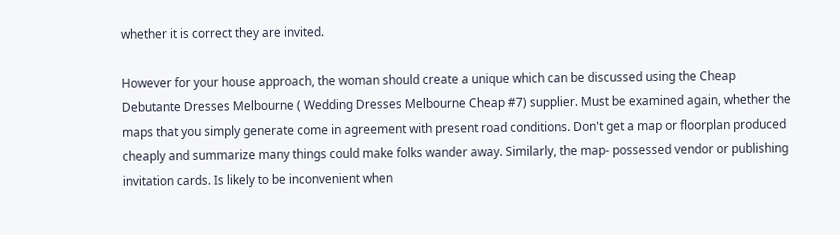whether it is correct they are invited.

However for your house approach, the woman should create a unique which can be discussed using the Cheap Debutante Dresses Melbourne ( Wedding Dresses Melbourne Cheap #7) supplier. Must be examined again, whether the maps that you simply generate come in agreement with present road conditions. Don't get a map or floorplan produced cheaply and summarize many things could make folks wander away. Similarly, the map- possessed vendor or publishing invitation cards. Is likely to be inconvenient when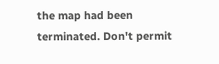the map had been terminated. Don't permit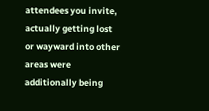attendees you invite, actually getting lost or wayward into other areas were additionally being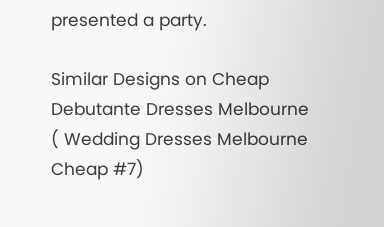presented a party.

Similar Designs on Cheap Debutante Dresses Melbourne ( Wedding Dresses Melbourne Cheap #7)